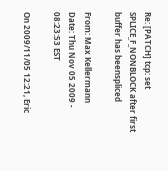Re: [PATCH] tcp: set SPLICE_F_NONBLOCK after first buffer has beenspliced

From: Max Kellermann
Date: Thu Nov 05 2009 - 08:23:53 EST

On 2009/11/05 12:21, Eric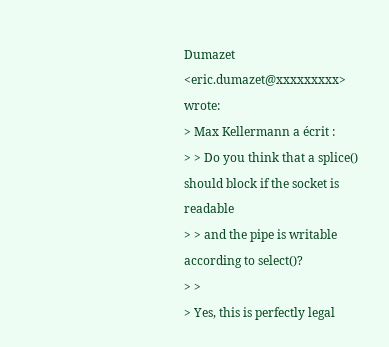Dumazet <eric.dumazet@xxxxxxxxx> wrote:
> Max Kellermann a écrit :
> > Do you think that a splice() should block if the socket is readable
> > and the pipe is writable according to select()?
> >
> Yes, this is perfectly legal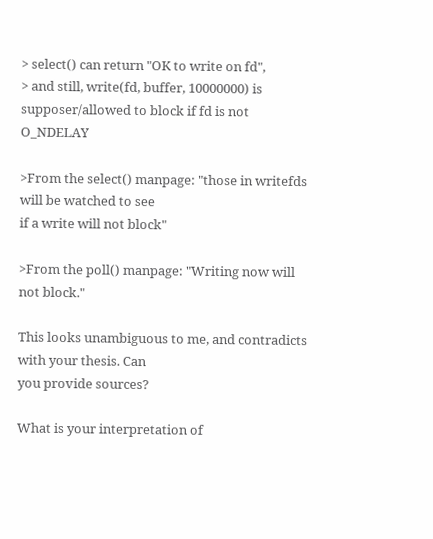> select() can return "OK to write on fd",
> and still, write(fd, buffer, 10000000) is supposer/allowed to block if fd is not O_NDELAY

>From the select() manpage: "those in writefds will be watched to see
if a write will not block"

>From the poll() manpage: "Writing now will not block."

This looks unambiguous to me, and contradicts with your thesis. Can
you provide sources?

What is your interpretation of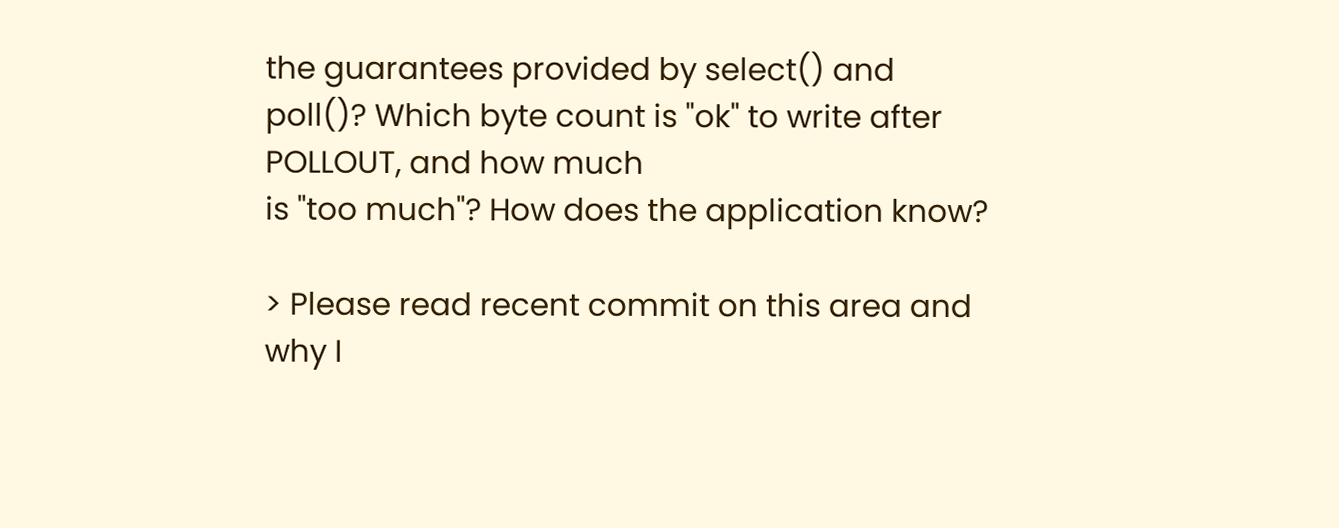the guarantees provided by select() and
poll()? Which byte count is "ok" to write after POLLOUT, and how much
is "too much"? How does the application know?

> Please read recent commit on this area and why I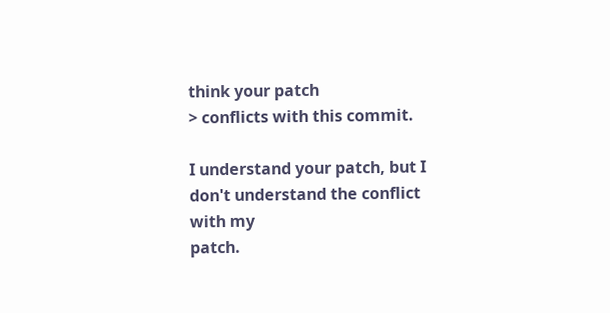think your patch
> conflicts with this commit.

I understand your patch, but I don't understand the conflict with my
patch.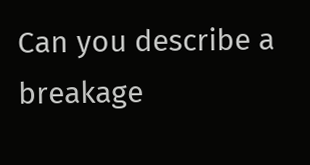Can you describe a breakage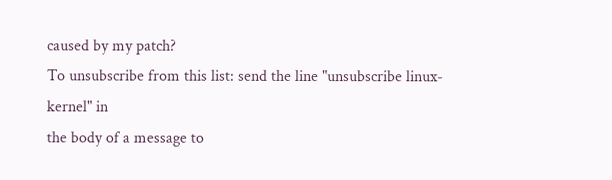caused by my patch?
To unsubscribe from this list: send the line "unsubscribe linux-kernel" in
the body of a message to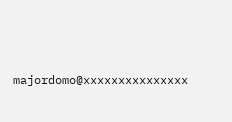majordomo@xxxxxxxxxxxxxxx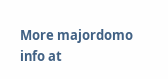More majordomo info at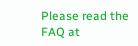Please read the FAQ at